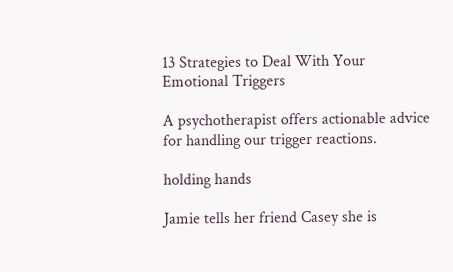13 Strategies to Deal With Your Emotional Triggers

A psychotherapist offers actionable advice for handling our trigger reactions.

holding hands

Jamie tells her friend Casey she is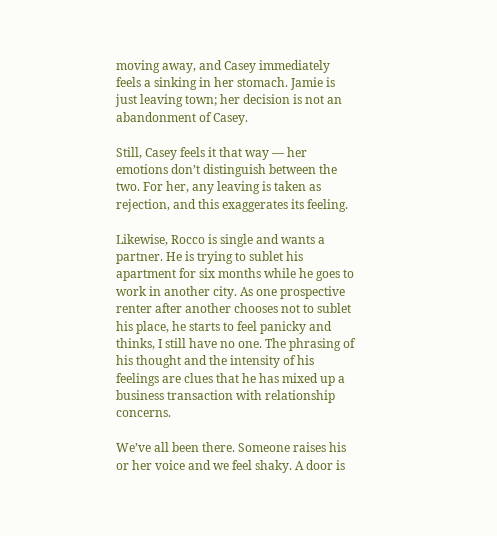moving away, and Casey immediately feels a sinking in her stomach. Jamie is just leaving town; her decision is not an abandonment of Casey.

Still, Casey feels it that way — her emotions don’t distinguish between the two. For her, any leaving is taken as rejection, and this exaggerates its feeling.

Likewise, Rocco is single and wants a partner. He is trying to sublet his apartment for six months while he goes to work in another city. As one prospective renter after another chooses not to sublet his place, he starts to feel panicky and thinks, I still have no one. The phrasing of his thought and the intensity of his feelings are clues that he has mixed up a business transaction with relationship concerns.

We’ve all been there. Someone raises his or her voice and we feel shaky. A door is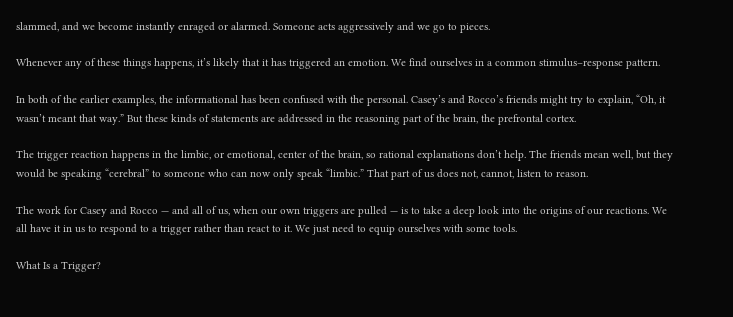slammed, and we become instantly enraged or alarmed. Someone acts aggressively and we go to pieces.

Whenever any of these things happens, it’s likely that it has triggered an emotion. We find ourselves in a common stimulus–response pattern.

In both of the earlier examples, the informational has been confused with the personal. Casey’s and Rocco’s friends might try to explain, “Oh, it wasn’t meant that way.” But these kinds of statements are addressed in the reasoning part of the brain, the prefrontal cortex.

The trigger reaction happens in the limbic, or emotional, center of the brain, so rational explanations don’t help. The friends mean well, but they would be speaking “cerebral” to someone who can now only speak “limbic.” That part of us does not, cannot, listen to reason.

The work for Casey and Rocco — and all of us, when our own triggers are pulled — is to take a deep look into the origins of our reactions. We all have it in us to respond to a trigger rather than react to it. We just need to equip ourselves with some tools.

What Is a Trigger?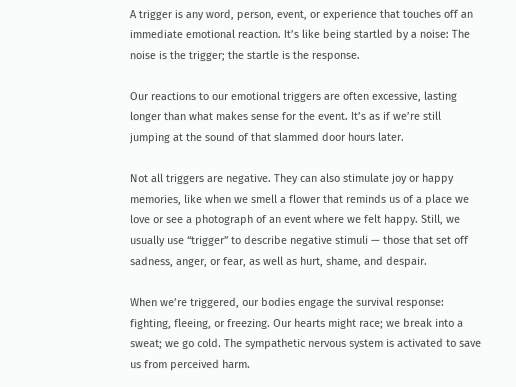A trigger is any word, person, event, or experience that touches off an immediate emotional reaction. It’s like being startled by a noise: The noise is the trigger; the startle is the response.

Our reactions to our emotional triggers are often excessive, lasting longer than what makes sense for the event. It’s as if we’re still jumping at the sound of that slammed door hours later.

Not all triggers are negative. They can also stimulate joy or happy memories, like when we smell a flower that reminds us of a place we love or see a photograph of an event where we felt happy. Still, we usually use “trigger” to describe negative stimuli — those that set off sadness, anger, or fear, as well as hurt, shame, and despair.

When we’re triggered, our bodies engage the survival response: fighting, fleeing, or freezing. Our hearts might race; we break into a sweat; we go cold. The sympathetic nervous system is activated to save us from perceived harm.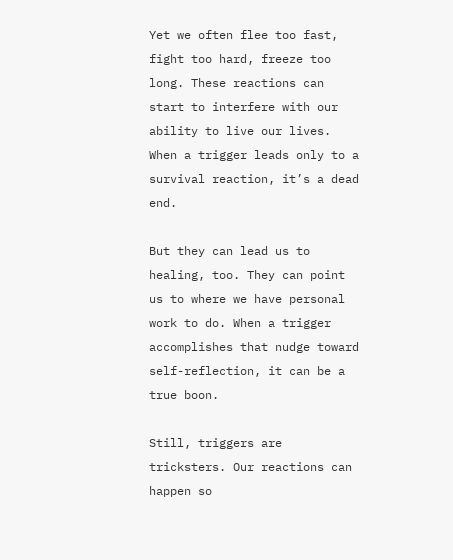Yet we often flee too fast, fight too hard, freeze too long. These reactions can start to interfere with our ability to live our lives. When a trigger leads only to a survival reaction, it’s a dead end.

But they can lead us to healing, too. They can point us to where we have personal work to do. When a trigger accomplishes that nudge toward self-reflection, it can be a true boon.

Still, triggers are tricksters. Our reactions can happen so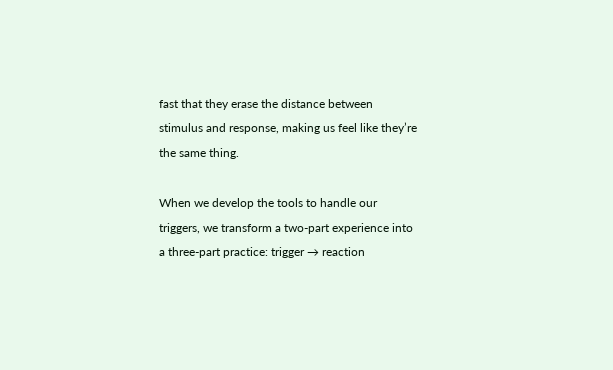fast that they erase the distance between stimulus and response, making us feel like they’re the same thing.

When we develop the tools to handle our triggers, we transform a two-part experience into a three-part practice: trigger → reaction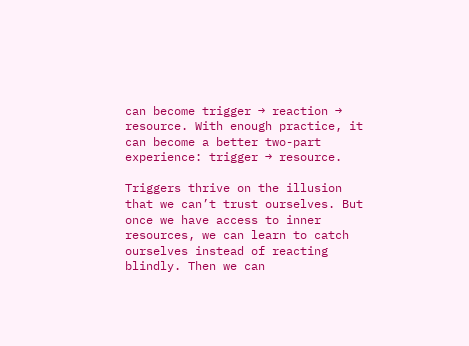can become trigger → reaction → resource. With enough practice, it can become a better two-part experience: trigger → resource.

Triggers thrive on the illusion that we can’t trust ourselves. But once we have access to inner resources, we can learn to catch ourselves instead of reacting blindly. Then we can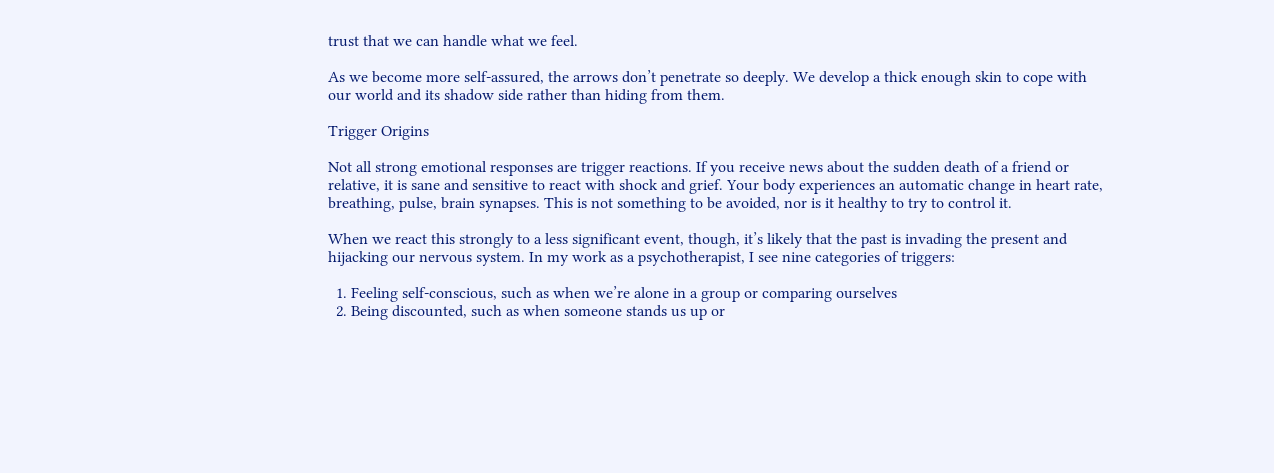trust that we can handle what we feel.

As we become more self-assured, the arrows don’t penetrate so deeply. We develop a thick enough skin to cope with our world and its shadow side rather than hiding from them.

Trigger Origins

Not all strong emotional responses are trigger reactions. If you receive news about the sudden death of a friend or relative, it is sane and sensitive to react with shock and grief. Your body experiences an automatic change in heart rate, breathing, pulse, brain synapses. This is not something to be avoided, nor is it healthy to try to control it.

When we react this strongly to a less significant event, though, it’s likely that the past is invading the present and hijacking our nervous system. In my work as a psychotherapist, I see nine categories of triggers:

  1. Feeling self-conscious, such as when we’re alone in a group or comparing ourselves
  2. Being discounted, such as when someone stands us up or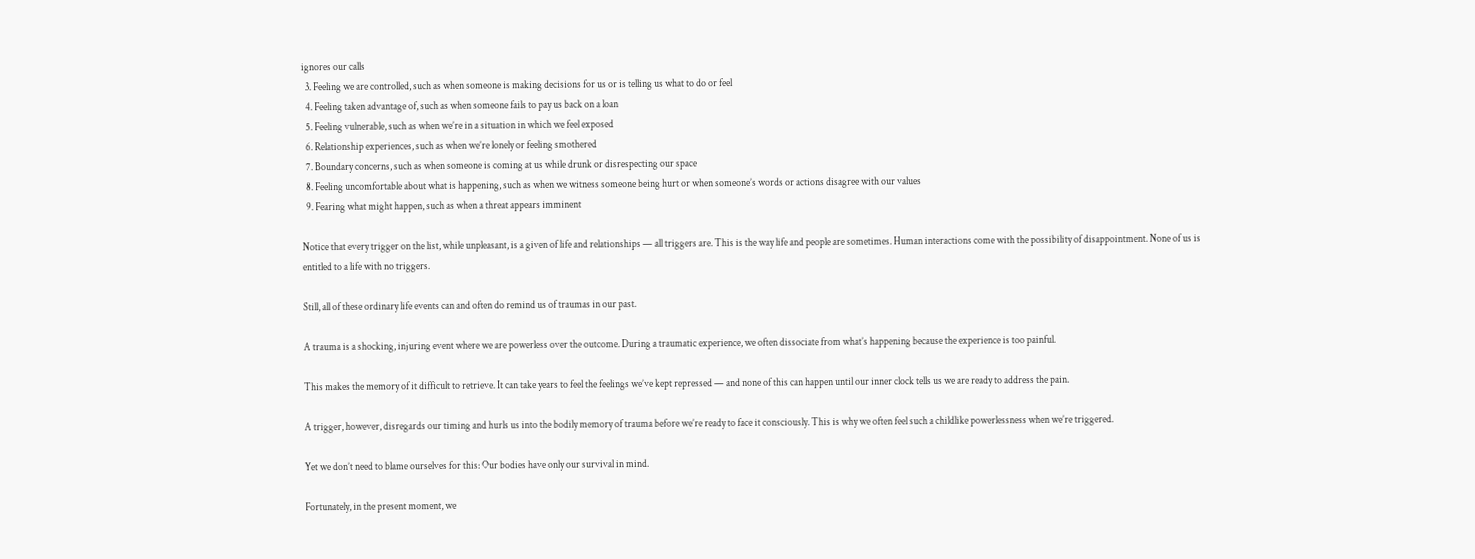ignores our calls
  3. Feeling we are controlled, such as when someone is making decisions for us or is telling us what to do or feel
  4. Feeling taken advantage of, such as when someone fails to pay us back on a loan
  5. Feeling vulnerable, such as when we’re in a situation in which we feel exposed
  6. Relationship experiences, such as when we’re lonely or feeling smothered
  7. Boundary concerns, such as when someone is coming at us while drunk or disrespecting our space
  8. Feeling uncomfortable about what is happening, such as when we witness someone being hurt or when someone’s words or actions disagree with our values
  9. Fearing what might happen, such as when a threat appears imminent

Notice that every trigger on the list, while unpleasant, is a given of life and relationships — all triggers are. This is the way life and people are sometimes. Human interactions come with the possibility of disappointment. None of us is entitled to a life with no triggers.

Still, all of these ordinary life events can and often do remind us of traumas in our past.

A trauma is a shocking, injuring event where we are powerless over the outcome. During a traumatic experience, we often dissociate from what’s happening because the experience is too painful.

This makes the memory of it difficult to retrieve. It can take years to feel the feelings we’ve kept repressed — and none of this can happen until our inner clock tells us we are ready to address the pain.

A trigger, however, disregards our timing and hurls us into the bodily memory of trauma before we’re ready to face it consciously. This is why we often feel such a childlike powerlessness when we’re triggered.

Yet we don’t need to blame ourselves for this: Our bodies have only our survival in mind.

Fortunately, in the present moment, we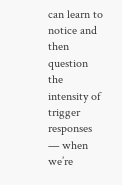can learn to notice and then question the intensity of trigger responses — when we’re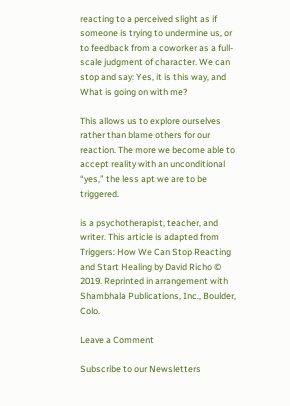reacting to a perceived slight as if someone is trying to undermine us, or to feedback from a coworker as a full-scale judgment of character. We can stop and say: Yes, it is this way, and What is going on with me?

This allows us to explore ourselves rather than blame others for our reaction. The more we become able to accept reality with an unconditional “yes,” the less apt we are to be triggered.

is a psychotherapist, teacher, and writer. This article is adapted from Triggers: How We Can Stop Reacting and Start Healing by David Richo © 2019. Reprinted in arrangement with Shambhala Publications, Inc., Boulder, Colo.

Leave a Comment

Subscribe to our Newsletters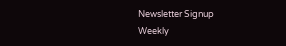Newsletter Signup
Weekly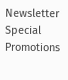Newsletter
Special Promotions